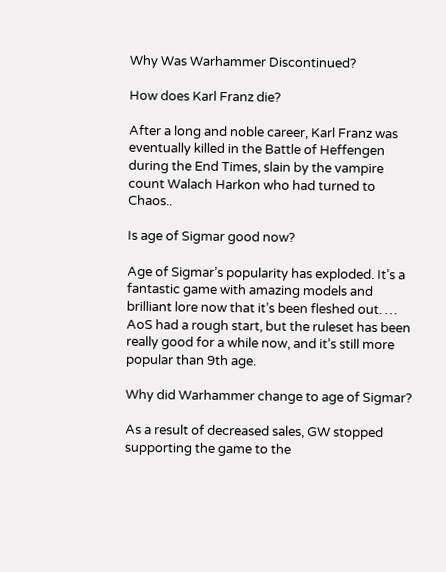Why Was Warhammer Discontinued?

How does Karl Franz die?

After a long and noble career, Karl Franz was eventually killed in the Battle of Heffengen during the End Times, slain by the vampire count Walach Harkon who had turned to Chaos..

Is age of Sigmar good now?

Age of Sigmar’s popularity has exploded. It’s a fantastic game with amazing models and brilliant lore now that it’s been fleshed out. … AoS had a rough start, but the ruleset has been really good for a while now, and it’s still more popular than 9th age.

Why did Warhammer change to age of Sigmar?

As a result of decreased sales, GW stopped supporting the game to the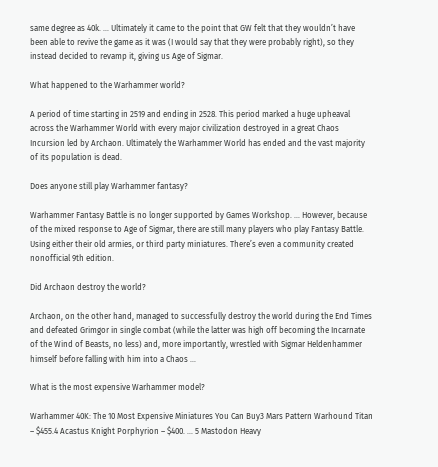same degree as 40k. … Ultimately it came to the point that GW felt that they wouldn’t have been able to revive the game as it was (I would say that they were probably right), so they instead decided to revamp it, giving us Age of Sigmar.

What happened to the Warhammer world?

A period of time starting in 2519 and ending in 2528. This period marked a huge upheaval across the Warhammer World with every major civilization destroyed in a great Chaos Incursion led by Archaon. Ultimately the Warhammer World has ended and the vast majority of its population is dead.

Does anyone still play Warhammer fantasy?

Warhammer Fantasy Battle is no longer supported by Games Workshop. … However, because of the mixed response to Age of Sigmar, there are still many players who play Fantasy Battle. Using either their old armies, or third party miniatures. There’s even a community created nonofficial 9th edition.

Did Archaon destroy the world?

Archaon, on the other hand, managed to successfully destroy the world during the End Times and defeated Grimgor in single combat (while the latter was high off becoming the Incarnate of the Wind of Beasts, no less) and, more importantly, wrestled with Sigmar Heldenhammer himself before falling with him into a Chaos …

What is the most expensive Warhammer model?

Warhammer 40K: The 10 Most Expensive Miniatures You Can Buy3 Mars Pattern Warhound Titan – $455.4 Acastus Knight Porphyrion – $400. … 5 Mastodon Heavy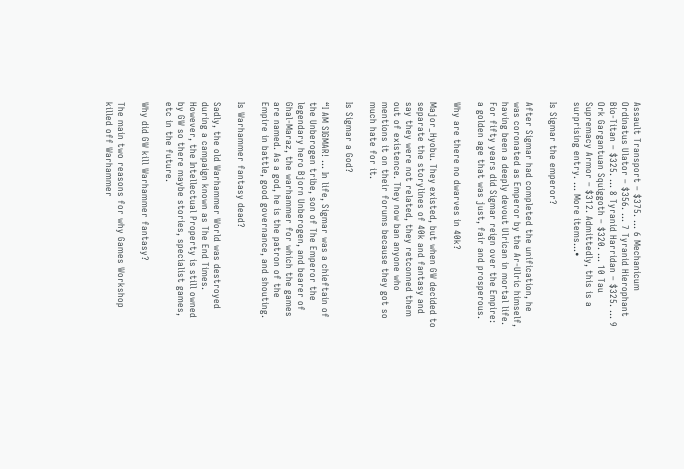Assault Transport – $375. … 6 Mechanicum Ordinatus Ulator – $356. … 7 Tyranid Hierophant Bio-Titan – $325. … 8 Tyranid Harridan – $325. … 9 Ork Gargantuan Squiggoth – $320. … 10 Tau Supremacy Armor – $312. Admittedly, this is a surprising entry. … More items…•

Is Sigmar the emperor?

After Sigmar had completed the unification, he was coronated as Emperor by the Ar-Ulric himself, having been a deeply devout Ulrican in mortal life. For fifty years did Sigmar reign over the Empire: a golden age that was just, fair and prosperous.

Why are there no dwarves in 40k?

Major_Hyobu. They existed, but when GW decided to separate the storylines of 40k and fantasy and say they were not related, they retconned them out of existence. They now ban anyone who mentions it on their forums because they got so much hate for it.

Is Sigmar a God?

“I AM SIGMAR! … In life, Sigmar was a chieftain of the Unberogen tribe, son of The Emperor the legendary hero Bjorn Unberogen, and bearer of Ghal-Maraz, the warhammer for which the games are named. As a god, he is the patron of the Empire in battle, good governance, and shouting.

Is Warhammer fantasy dead?

Sadly, the old Warhammer World was destroyed during a campaign known as The End Times. However, the Intellectual Property is still owned by GW so there maybe stories, specialist games, etc in the future.

Why did GW kill Warhammer fantasy?

The main two reasons for why Games Workshop killed off Warhammer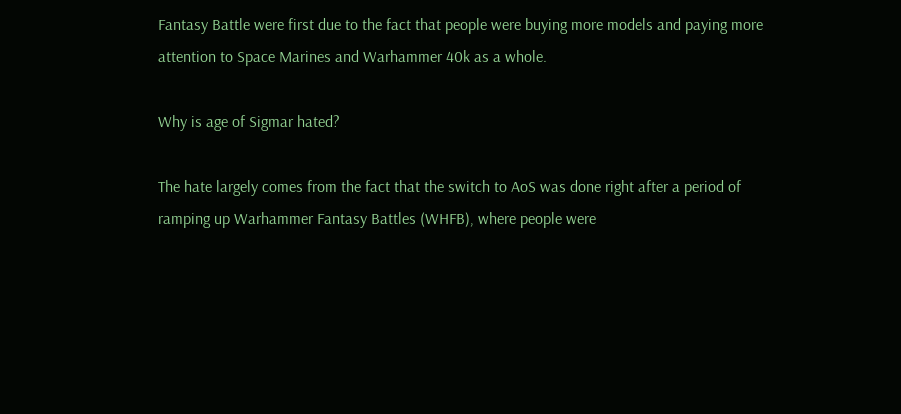Fantasy Battle were first due to the fact that people were buying more models and paying more attention to Space Marines and Warhammer 40k as a whole.

Why is age of Sigmar hated?

The hate largely comes from the fact that the switch to AoS was done right after a period of ramping up Warhammer Fantasy Battles (WHFB), where people were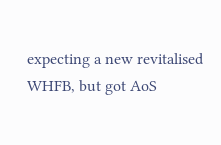expecting a new revitalised WHFB, but got AoS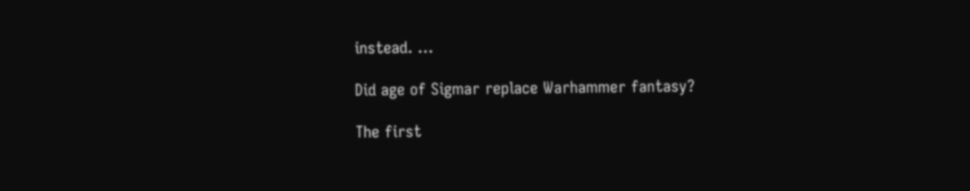instead. …

Did age of Sigmar replace Warhammer fantasy?

The first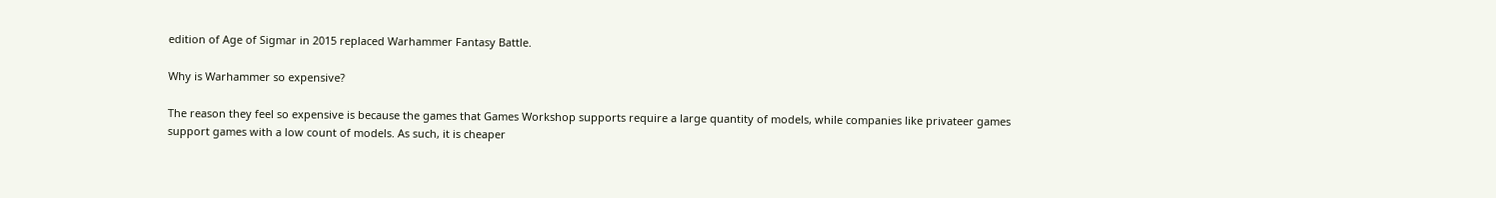edition of Age of Sigmar in 2015 replaced Warhammer Fantasy Battle.

Why is Warhammer so expensive?

The reason they feel so expensive is because the games that Games Workshop supports require a large quantity of models, while companies like privateer games support games with a low count of models. As such, it is cheaper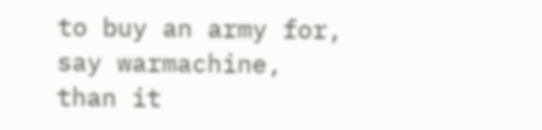to buy an army for, say warmachine, than it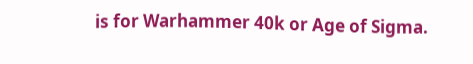is for Warhammer 40k or Age of Sigma.